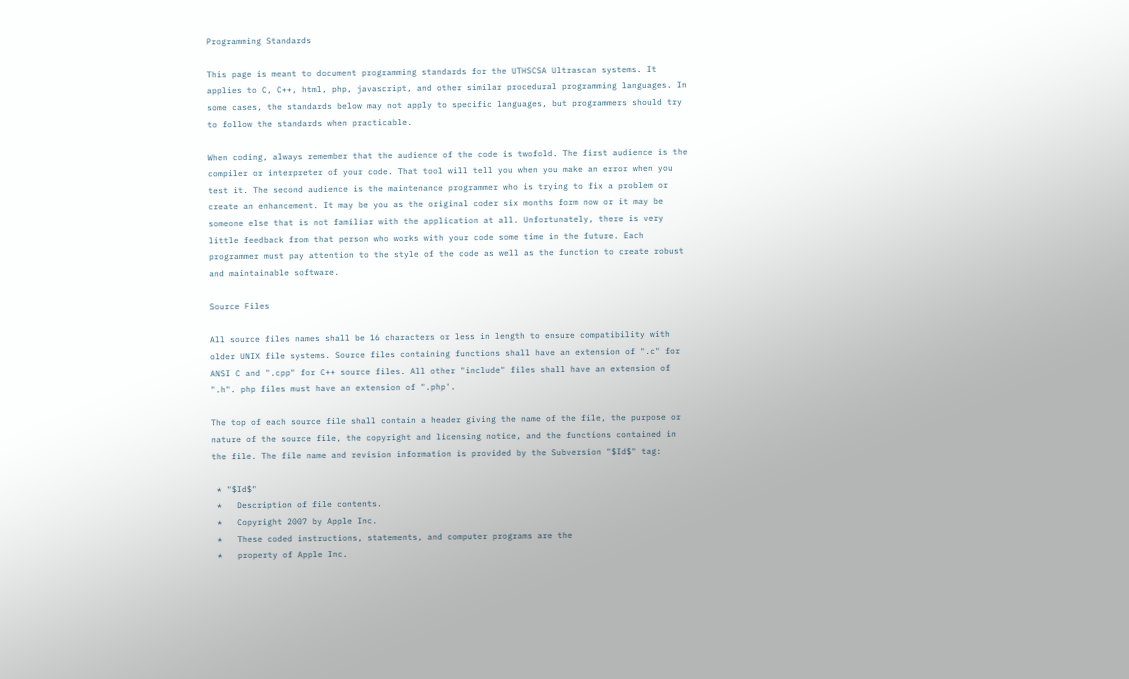Programming Standards

This page is meant to document programming standards for the UTHSCSA Ultrascan systems. It applies to C, C++, html, php, javascript, and other similar procedural programming languages. In some cases, the standards below may not apply to specific languages, but programmers should try to follow the standards when practicable.

When coding, always remember that the audience of the code is twofold. The first audience is the compiler or interpreter of your code. That tool will tell you when you make an error when you test it. The second audience is the maintenance programmer who is trying to fix a problem or create an enhancement. It may be you as the original coder six months form now or it may be someone else that is not familiar with the application at all. Unfortunately, there is very little feedback from that person who works with your code some time in the future. Each programmer must pay attention to the style of the code as well as the function to create robust and maintainable software.

Source Files

All source files names shall be 16 characters or less in length to ensure compatibility with older UNIX file systems. Source files containing functions shall have an extension of ".c" for ANSI C and ".cpp" for C++ source files. All other "include" files shall have an extension of ".h". php files must have an extension of ".php'.

The top of each source file shall contain a header giving the name of the file, the purpose or nature of the source file, the copyright and licensing notice, and the functions contained in the file. The file name and revision information is provided by the Subversion "$Id$" tag:

 * "$Id$"
 *   Description of file contents.
 *   Copyright 2007 by Apple Inc.
 *   These coded instructions, statements, and computer programs are the
 *   property of Apple Inc.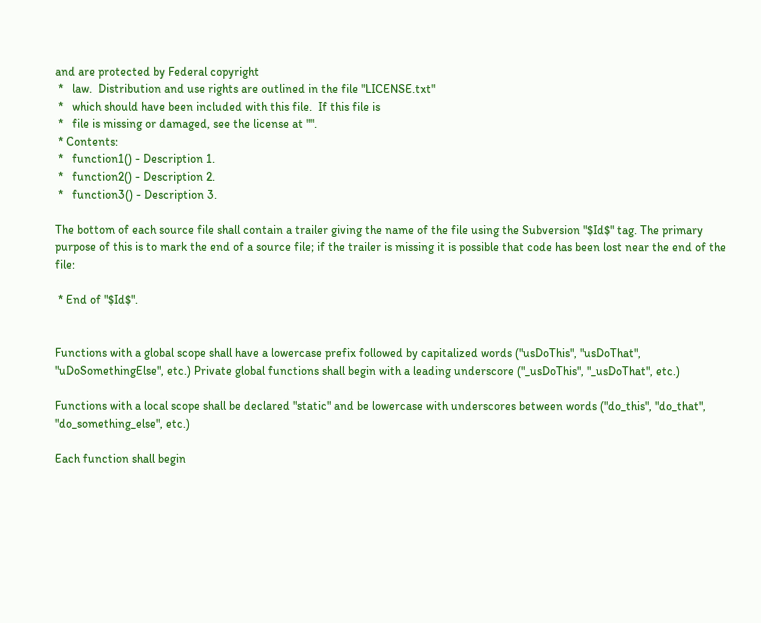and are protected by Federal copyright
 *   law.  Distribution and use rights are outlined in the file "LICENSE.txt"
 *   which should have been included with this file.  If this file is
 *   file is missing or damaged, see the license at "".
 * Contents:
 *   function1() - Description 1.
 *   function2() - Description 2.
 *   function3() - Description 3.

The bottom of each source file shall contain a trailer giving the name of the file using the Subversion "$Id$" tag. The primary purpose of this is to mark the end of a source file; if the trailer is missing it is possible that code has been lost near the end of the file:

 * End of "$Id$".


Functions with a global scope shall have a lowercase prefix followed by capitalized words ("usDoThis", "usDoThat", "uDoSomethingElse", etc.) Private global functions shall begin with a leading underscore ("_usDoThis", "_usDoThat", etc.)

Functions with a local scope shall be declared "static" and be lowercase with underscores between words ("do_this", "do_that", "do_something_else", etc.)

Each function shall begin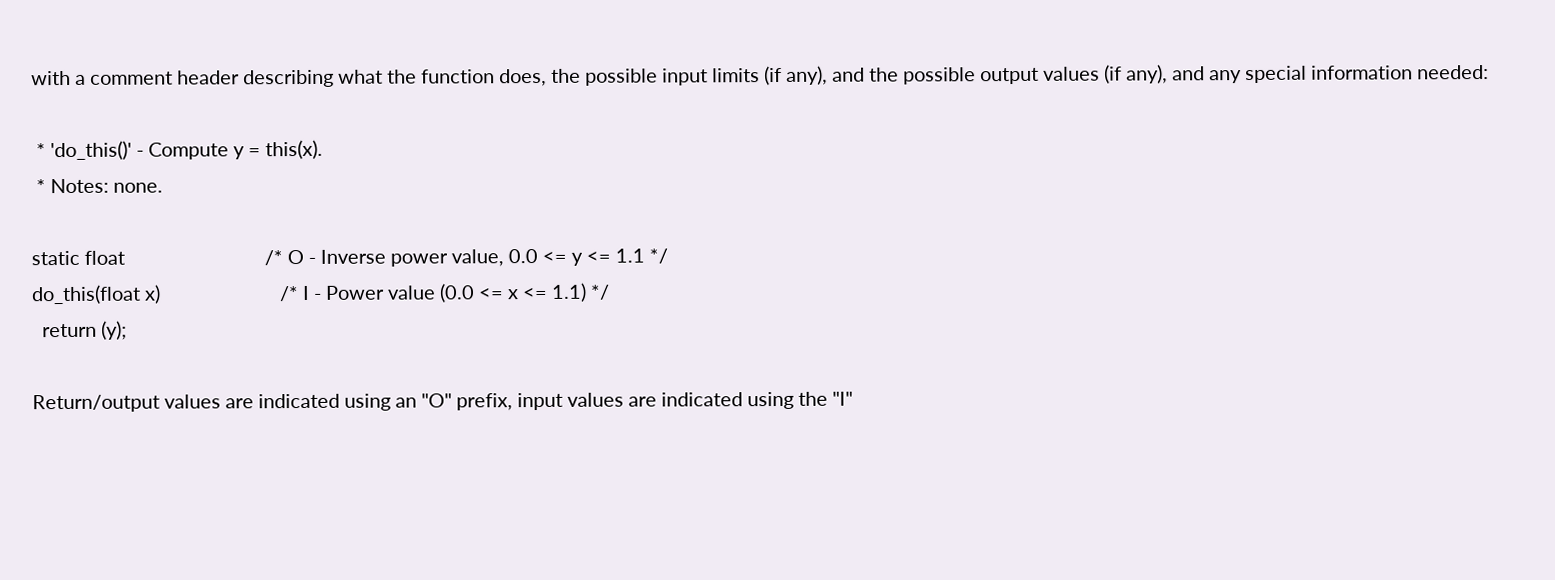with a comment header describing what the function does, the possible input limits (if any), and the possible output values (if any), and any special information needed:

 * 'do_this()' - Compute y = this(x).
 * Notes: none.

static float                            /* O - Inverse power value, 0.0 <= y <= 1.1 */
do_this(float x)                        /* I - Power value (0.0 <= x <= 1.1) */
  return (y);

Return/output values are indicated using an "O" prefix, input values are indicated using the "I"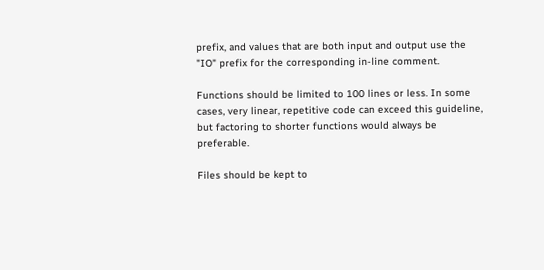prefix, and values that are both input and output use the "IO" prefix for the corresponding in-line comment.

Functions should be limited to 100 lines or less. In some cases, very linear, repetitive code can exceed this guideline, but factoring to shorter functions would always be preferable.

Files should be kept to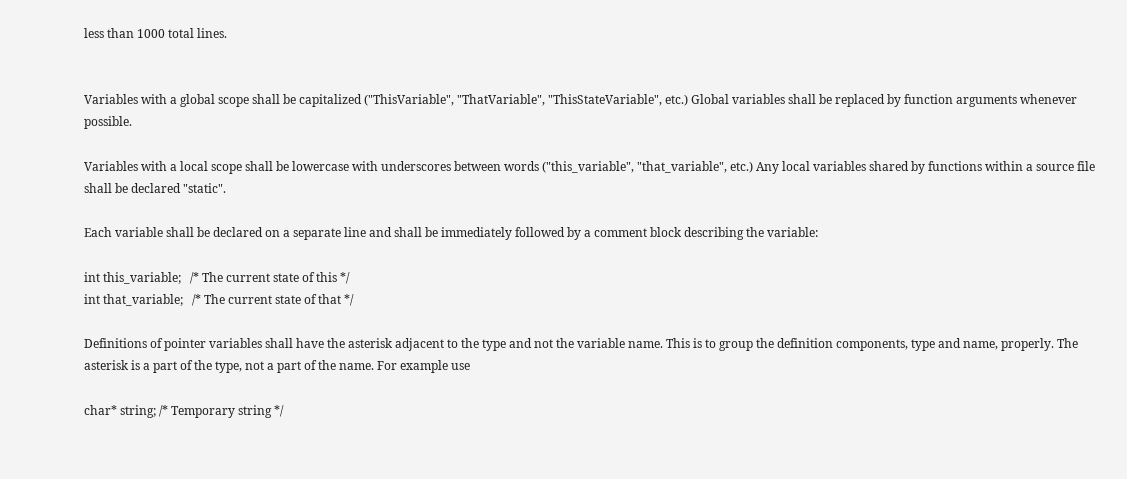less than 1000 total lines.


Variables with a global scope shall be capitalized ("ThisVariable", "ThatVariable", "ThisStateVariable", etc.) Global variables shall be replaced by function arguments whenever possible.

Variables with a local scope shall be lowercase with underscores between words ("this_variable", "that_variable", etc.) Any local variables shared by functions within a source file shall be declared "static".

Each variable shall be declared on a separate line and shall be immediately followed by a comment block describing the variable:

int this_variable;   /* The current state of this */
int that_variable;   /* The current state of that */

Definitions of pointer variables shall have the asterisk adjacent to the type and not the variable name. This is to group the definition components, type and name, properly. The asterisk is a part of the type, not a part of the name. For example use

char* string; /* Temporary string */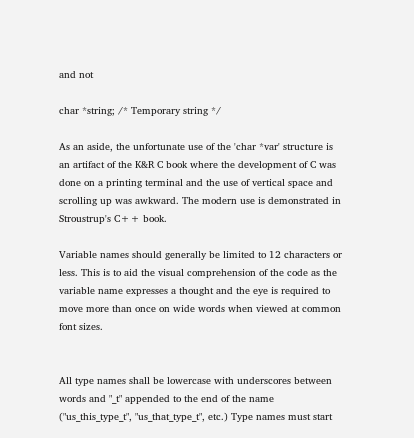and not

char *string; /* Temporary string */

As an aside, the unfortunate use of the 'char *var' structure is an artifact of the K&R C book where the development of C was done on a printing terminal and the use of vertical space and scrolling up was awkward. The modern use is demonstrated in Stroustrup's C++ book.

Variable names should generally be limited to 12 characters or less. This is to aid the visual comprehension of the code as the variable name expresses a thought and the eye is required to move more than once on wide words when viewed at common font sizes.


All type names shall be lowercase with underscores between words and "_t" appended to the end of the name ("us_this_type_t", "us_that_type_t", etc.) Type names must start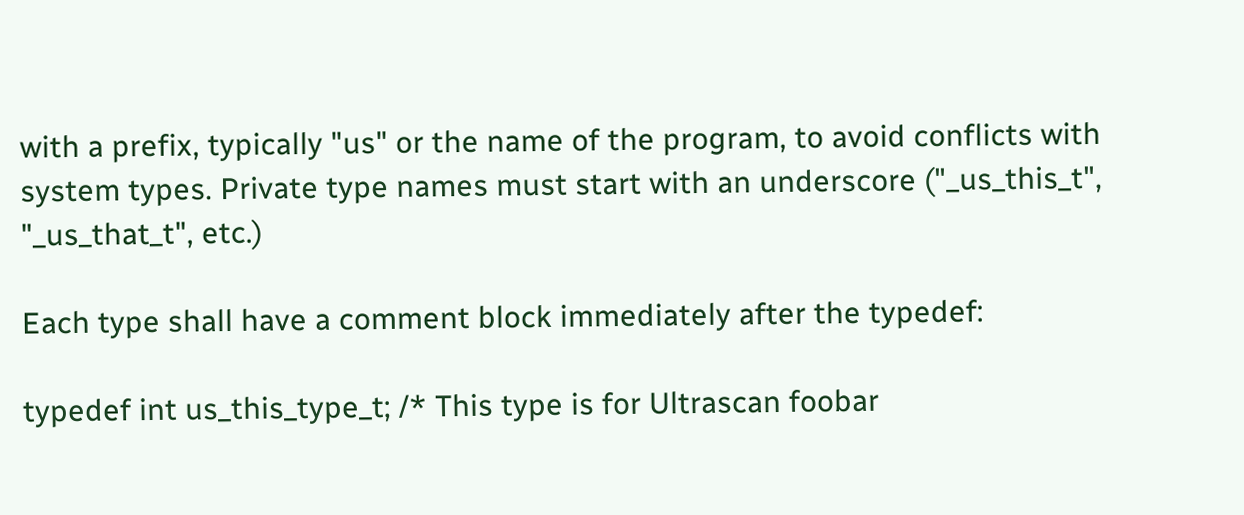with a prefix, typically "us" or the name of the program, to avoid conflicts with system types. Private type names must start with an underscore ("_us_this_t", "_us_that_t", etc.)

Each type shall have a comment block immediately after the typedef:

typedef int us_this_type_t; /* This type is for Ultrascan foobar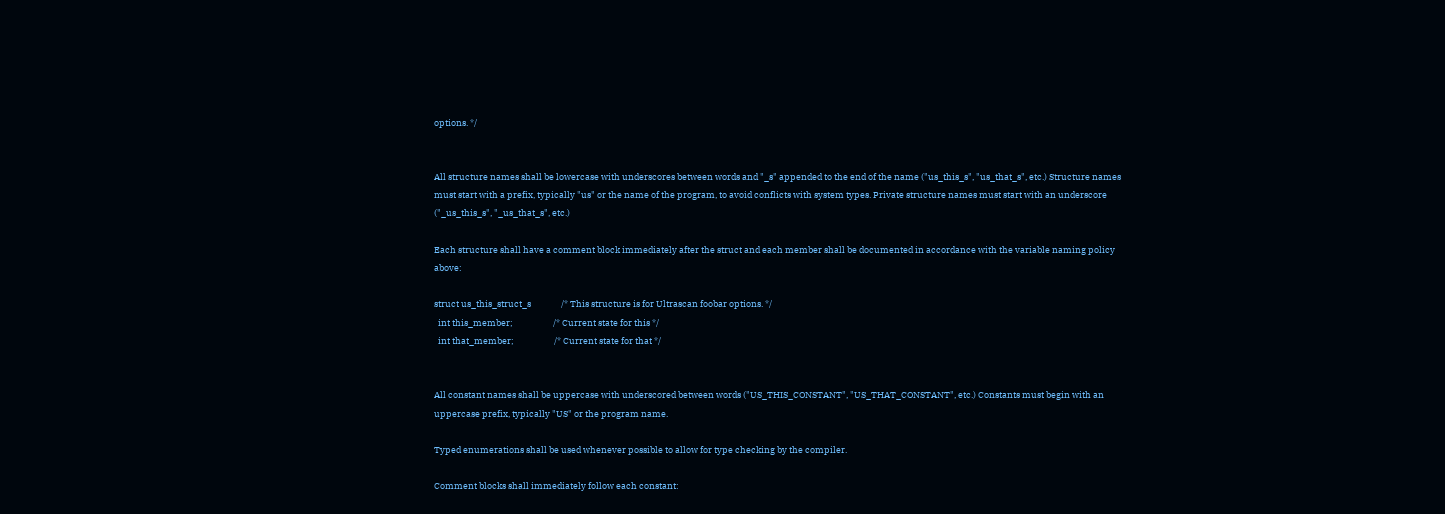options. */


All structure names shall be lowercase with underscores between words and "_s" appended to the end of the name ("us_this_s", "us_that_s", etc.) Structure names must start with a prefix, typically "us" or the name of the program, to avoid conflicts with system types. Private structure names must start with an underscore ("_us_this_s", "_us_that_s", etc.)

Each structure shall have a comment block immediately after the struct and each member shall be documented in accordance with the variable naming policy above:

struct us_this_struct_s               /* This structure is for Ultrascan foobar options. */
  int this_member;                    /* Current state for this */
  int that_member;                    /* Current state for that */


All constant names shall be uppercase with underscored between words ("US_THIS_CONSTANT", "US_THAT_CONSTANT", etc.) Constants must begin with an uppercase prefix, typically "US" or the program name.

Typed enumerations shall be used whenever possible to allow for type checking by the compiler.

Comment blocks shall immediately follow each constant: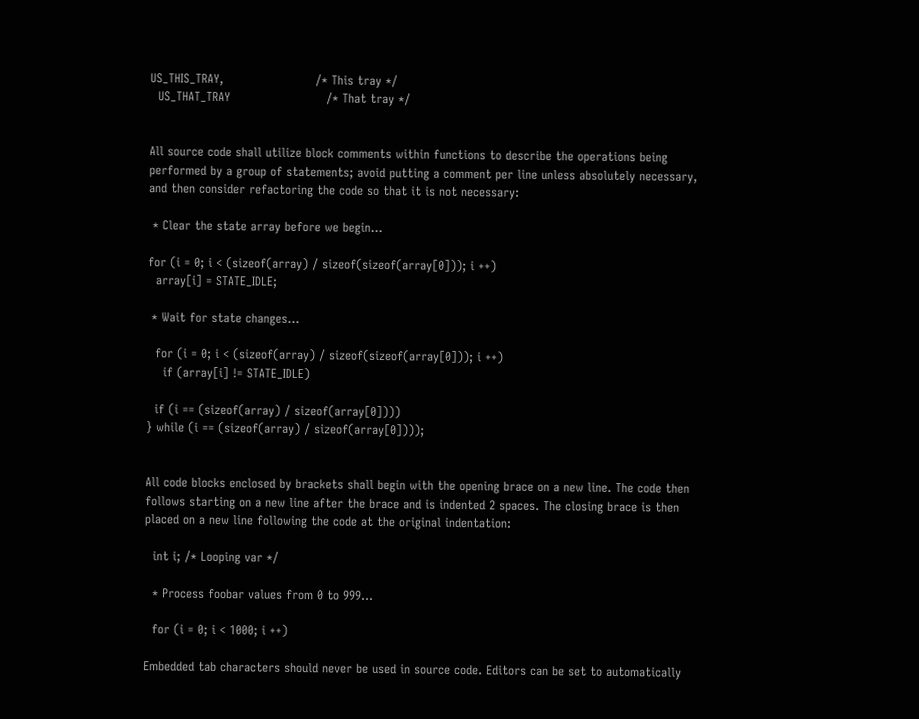US_THIS_TRAY,                       /* This tray */
  US_THAT_TRAY                        /* That tray */


All source code shall utilize block comments within functions to describe the operations being performed by a group of statements; avoid putting a comment per line unless absolutely necessary, and then consider refactoring the code so that it is not necessary:

 * Clear the state array before we begin...

for (i = 0; i < (sizeof(array) / sizeof(sizeof(array[0])); i ++)
  array[i] = STATE_IDLE;

 * Wait for state changes...

  for (i = 0; i < (sizeof(array) / sizeof(sizeof(array[0])); i ++)
    if (array[i] != STATE_IDLE)

  if (i == (sizeof(array) / sizeof(array[0])))
} while (i == (sizeof(array) / sizeof(array[0])));


All code blocks enclosed by brackets shall begin with the opening brace on a new line. The code then follows starting on a new line after the brace and is indented 2 spaces. The closing brace is then placed on a new line following the code at the original indentation:

  int i; /* Looping var */

  * Process foobar values from 0 to 999...

  for (i = 0; i < 1000; i ++)

Embedded tab characters should never be used in source code. Editors can be set to automatically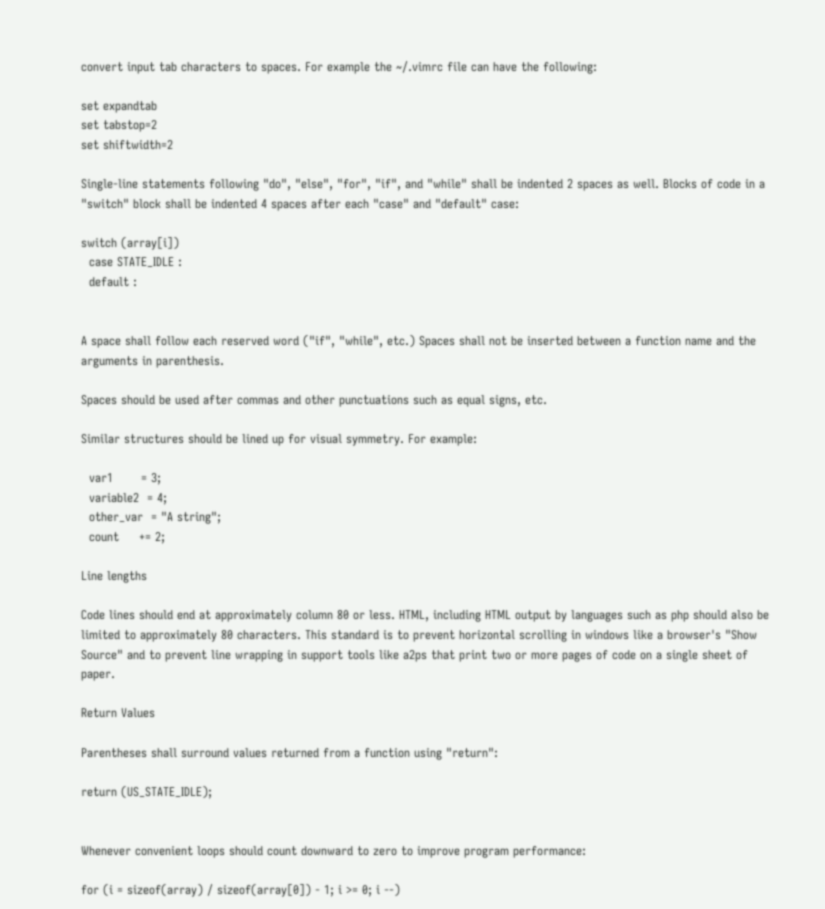convert input tab characters to spaces. For example the ~/.vimrc file can have the following:

set expandtab
set tabstop=2
set shiftwidth=2

Single-line statements following "do", "else", "for", "if", and "while" shall be indented 2 spaces as well. Blocks of code in a "switch" block shall be indented 4 spaces after each "case" and "default" case:

switch (array[i])
  case STATE_IDLE :
  default :


A space shall follow each reserved word ("if", "while", etc.) Spaces shall not be inserted between a function name and the arguments in parenthesis.

Spaces should be used after commas and other punctuations such as equal signs, etc.

Similar structures should be lined up for visual symmetry. For example:

  var1       = 3;
  variable2  = 4;
  other_var  = "A string";
  count     += 2;

Line lengths

Code lines should end at approximately column 80 or less. HTML, including HTML output by languages such as php should also be limited to approximately 80 characters. This standard is to prevent horizontal scrolling in windows like a browser's "Show Source" and to prevent line wrapping in support tools like a2ps that print two or more pages of code on a single sheet of paper.

Return Values

Parentheses shall surround values returned from a function using "return":

return (US_STATE_IDLE);


Whenever convenient loops should count downward to zero to improve program performance:

for (i = sizeof(array) / sizeof(array[0]) - 1; i >= 0; i --)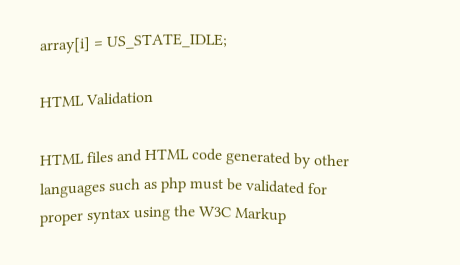array[i] = US_STATE_IDLE;

HTML Validation

HTML files and HTML code generated by other languages such as php must be validated for proper syntax using the W3C Markup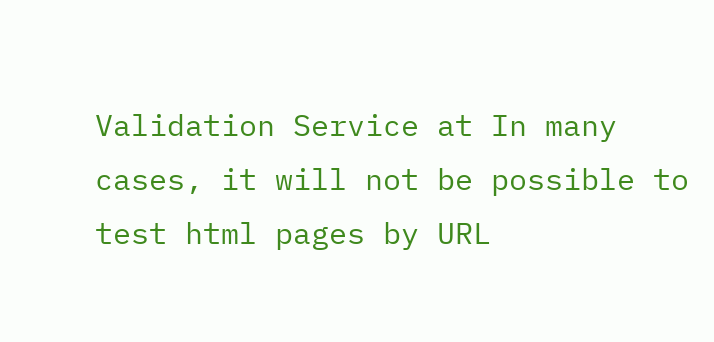Validation Service at In many cases, it will not be possible to test html pages by URL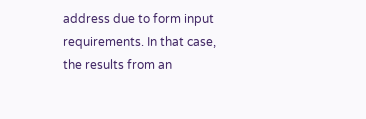address due to form input requirements. In that case, the results from an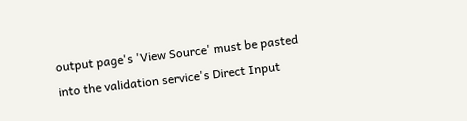output page's 'View Source' must be pasted into the validation service's Direct Input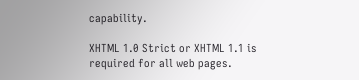capability.

XHTML 1.0 Strict or XHTML 1.1 is required for all web pages.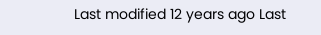Last modified 12 years ago Last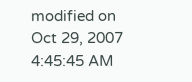modified on Oct 29, 2007 4:45:45 AM